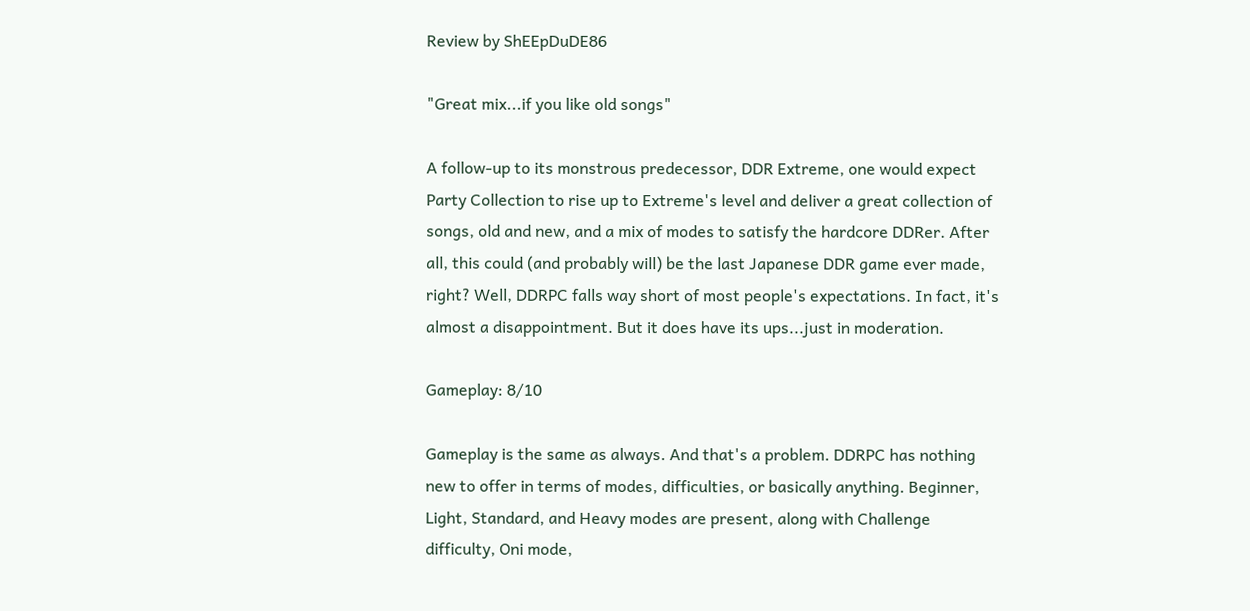Review by ShEEpDuDE86

"Great mix...if you like old songs"

A follow-up to its monstrous predecessor, DDR Extreme, one would expect Party Collection to rise up to Extreme's level and deliver a great collection of songs, old and new, and a mix of modes to satisfy the hardcore DDRer. After all, this could (and probably will) be the last Japanese DDR game ever made, right? Well, DDRPC falls way short of most people's expectations. In fact, it's almost a disappointment. But it does have its ups...just in moderation.

Gameplay: 8/10

Gameplay is the same as always. And that's a problem. DDRPC has nothing new to offer in terms of modes, difficulties, or basically anything. Beginner, Light, Standard, and Heavy modes are present, along with Challenge difficulty, Oni mode,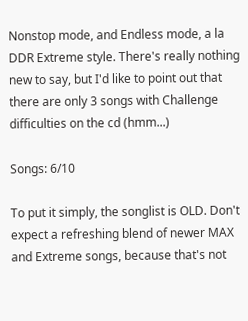Nonstop mode, and Endless mode, a la DDR Extreme style. There's really nothing new to say, but I'd like to point out that there are only 3 songs with Challenge difficulties on the cd (hmm...)

Songs: 6/10

To put it simply, the songlist is OLD. Don't expect a refreshing blend of newer MAX and Extreme songs, because that's not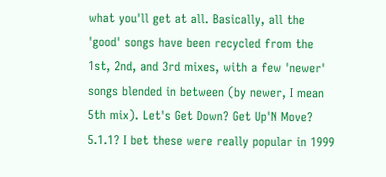what you'll get at all. Basically, all the 'good' songs have been recycled from the 1st, 2nd, and 3rd mixes, with a few 'newer' songs blended in between (by newer, I mean 5th mix). Let's Get Down? Get Up'N Move? 5.1.1? I bet these were really popular in 1999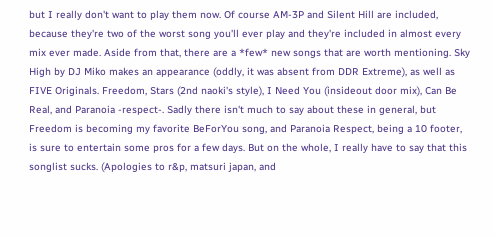but I really don't want to play them now. Of course AM-3P and Silent Hill are included, because they're two of the worst song you'll ever play and they're included in almost every mix ever made. Aside from that, there are a *few* new songs that are worth mentioning. Sky High by DJ Miko makes an appearance (oddly, it was absent from DDR Extreme), as well as FIVE Originals. Freedom, Stars (2nd naoki's style), I Need You (insideout door mix), Can Be Real, and Paranoia -respect-. Sadly there isn't much to say about these in general, but Freedom is becoming my favorite BeForYou song, and Paranoia Respect, being a 10 footer, is sure to entertain some pros for a few days. But on the whole, I really have to say that this songlist sucks. (Apologies to r&p, matsuri japan, and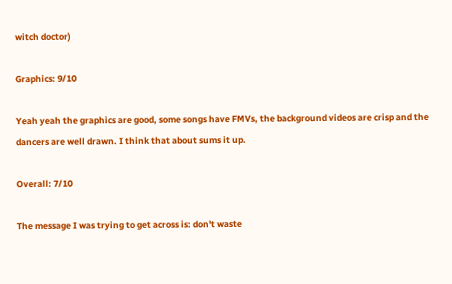witch doctor)

Graphics: 9/10

Yeah yeah the graphics are good, some songs have FMVs, the background videos are crisp and the dancers are well drawn. I think that about sums it up.

Overall: 7/10

The message I was trying to get across is: don't waste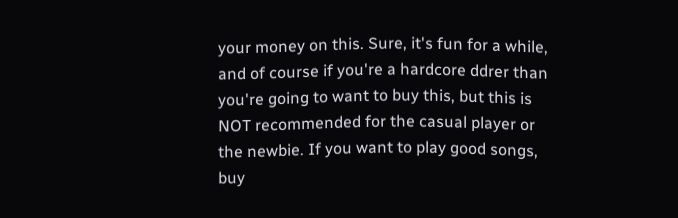your money on this. Sure, it's fun for a while, and of course if you're a hardcore ddrer than you're going to want to buy this, but this is NOT recommended for the casual player or the newbie. If you want to play good songs, buy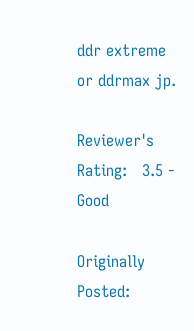ddr extreme or ddrmax jp.

Reviewer's Rating:   3.5 - Good

Originally Posted: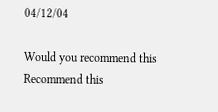04/12/04

Would you recommend this
Recommend this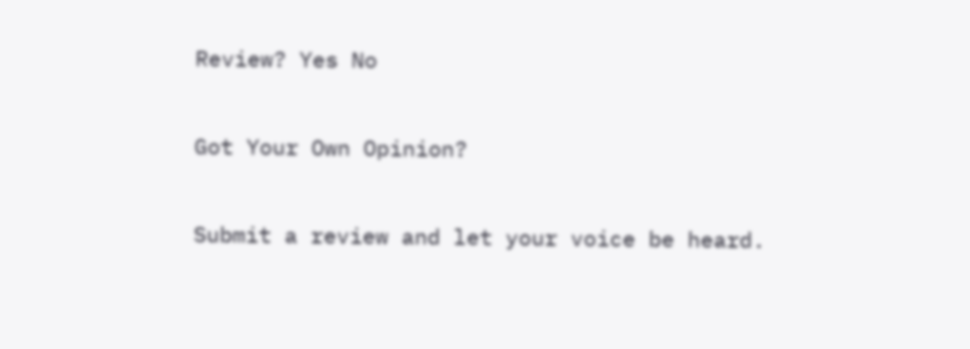Review? Yes No

Got Your Own Opinion?

Submit a review and let your voice be heard.